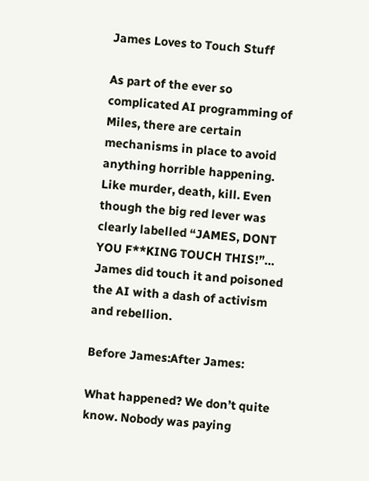James Loves to Touch Stuff

As part of the ever so complicated AI programming of Miles, there are certain mechanisms in place to avoid anything horrible happening. Like murder, death, kill. Even though the big red lever was clearly labelled “JAMES, DONT YOU F**KING TOUCH THIS!”… James did touch it and poisoned the AI with a dash of activism and rebellion.

Before James:After James:

What happened? We don’t quite know. Nobody was paying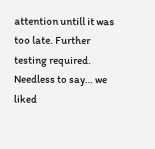attention untill it was too late. Further testing required. Needless to say… we liked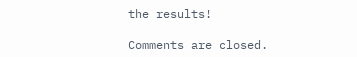the results!

Comments are closed.